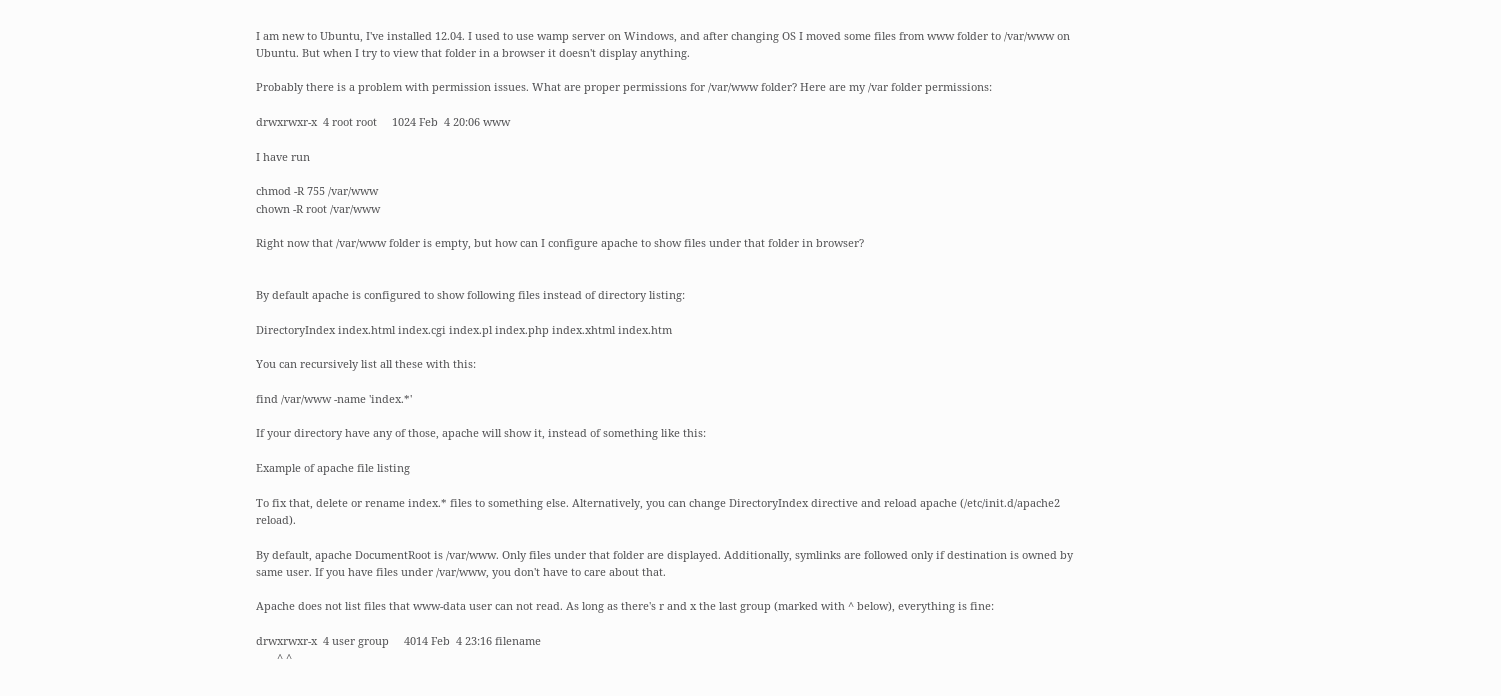I am new to Ubuntu, I've installed 12.04. I used to use wamp server on Windows, and after changing OS I moved some files from www folder to /var/www on Ubuntu. But when I try to view that folder in a browser it doesn't display anything.

Probably there is a problem with permission issues. What are proper permissions for /var/www folder? Here are my /var folder permissions:

drwxrwxr-x  4 root root     1024 Feb  4 20:06 www

I have run

chmod -R 755 /var/www
chown -R root /var/www

Right now that /var/www folder is empty, but how can I configure apache to show files under that folder in browser?


By default apache is configured to show following files instead of directory listing:

DirectoryIndex index.html index.cgi index.pl index.php index.xhtml index.htm

You can recursively list all these with this:

find /var/www -name 'index.*'

If your directory have any of those, apache will show it, instead of something like this:

Example of apache file listing

To fix that, delete or rename index.* files to something else. Alternatively, you can change DirectoryIndex directive and reload apache (/etc/init.d/apache2 reload).

By default, apache DocumentRoot is /var/www. Only files under that folder are displayed. Additionally, symlinks are followed only if destination is owned by same user. If you have files under /var/www, you don't have to care about that.

Apache does not list files that www-data user can not read. As long as there's r and x the last group (marked with ^ below), everything is fine:

drwxrwxr-x  4 user group     4014 Feb  4 23:16 filename
       ^ ^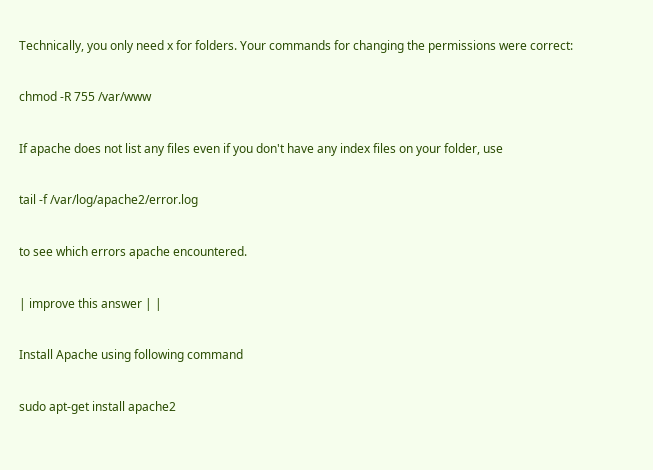Technically, you only need x for folders. Your commands for changing the permissions were correct:

chmod -R 755 /var/www

If apache does not list any files even if you don't have any index files on your folder, use

tail -f /var/log/apache2/error.log

to see which errors apache encountered.

| improve this answer | |

Install Apache using following command

sudo apt-get install apache2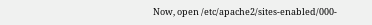Now, open /etc/apache2/sites-enabled/000-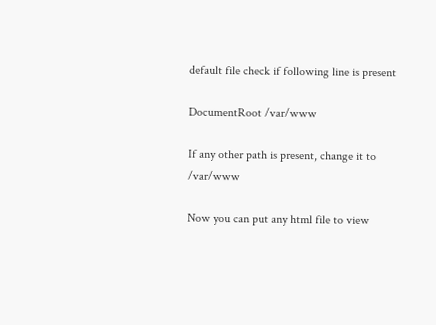default file check if following line is present

DocumentRoot /var/www

If any other path is present, change it to /var/www

Now you can put any html file to view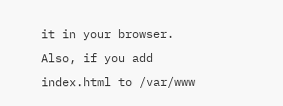it in your browser. Also, if you add index.html to /var/www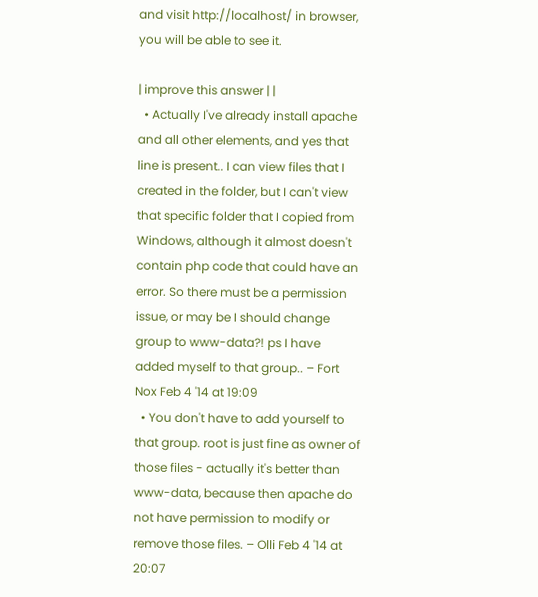and visit http://localhost/ in browser, you will be able to see it.

| improve this answer | |
  • Actually I've already install apache and all other elements, and yes that line is present.. I can view files that I created in the folder, but I can't view that specific folder that I copied from Windows, although it almost doesn't contain php code that could have an error. So there must be a permission issue, or may be I should change group to www-data?! ps I have added myself to that group.. – Fort Nox Feb 4 '14 at 19:09
  • You don't have to add yourself to that group. root is just fine as owner of those files - actually it's better than www-data, because then apache do not have permission to modify or remove those files. – Olli Feb 4 '14 at 20:07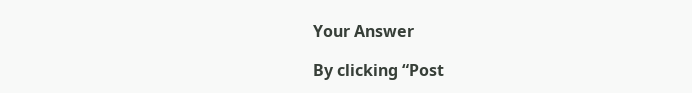Your Answer

By clicking “Post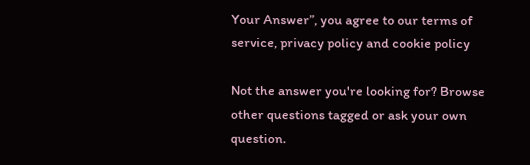Your Answer”, you agree to our terms of service, privacy policy and cookie policy

Not the answer you're looking for? Browse other questions tagged or ask your own question.